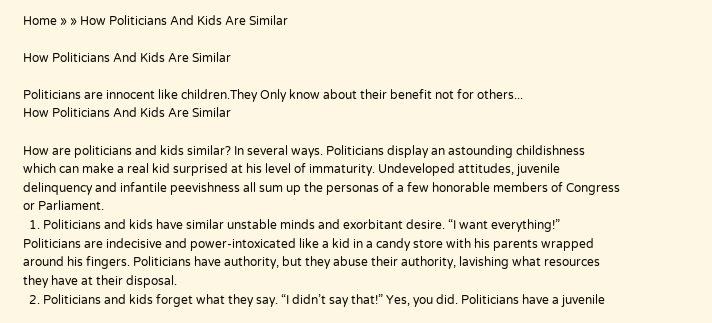Home » » How Politicians And Kids Are Similar

How Politicians And Kids Are Similar

Politicians are innocent like children.They Only know about their benefit not for others...
How Politicians And Kids Are Similar

How are politicians and kids similar? In several ways. Politicians display an astounding childishness which can make a real kid surprised at his level of immaturity. Undeveloped attitudes, juvenile delinquency and infantile peevishness all sum up the personas of a few honorable members of Congress or Parliament.
  1. Politicians and kids have similar unstable minds and exorbitant desire. “I want everything!” Politicians are indecisive and power-intoxicated like a kid in a candy store with his parents wrapped around his fingers. Politicians have authority, but they abuse their authority, lavishing what resources they have at their disposal.
  2. Politicians and kids forget what they say. “I didn’t say that!” Yes, you did. Politicians have a juvenile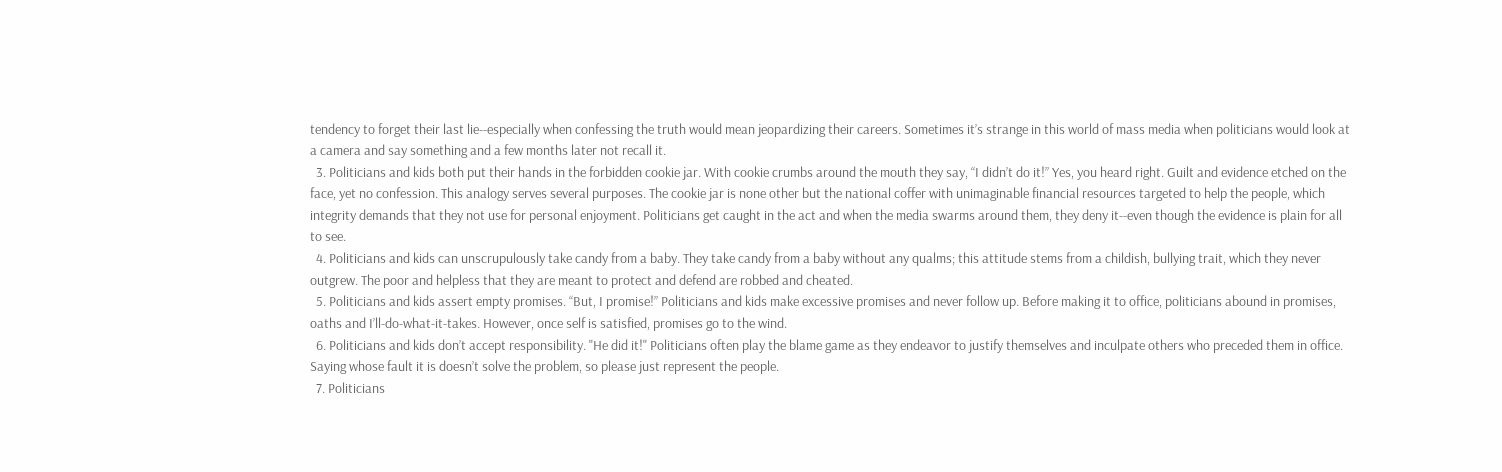tendency to forget their last lie--especially when confessing the truth would mean jeopardizing their careers. Sometimes it’s strange in this world of mass media when politicians would look at a camera and say something and a few months later not recall it.
  3. Politicians and kids both put their hands in the forbidden cookie jar. With cookie crumbs around the mouth they say, “I didn’t do it!” Yes, you heard right. Guilt and evidence etched on the face, yet no confession. This analogy serves several purposes. The cookie jar is none other but the national coffer with unimaginable financial resources targeted to help the people, which integrity demands that they not use for personal enjoyment. Politicians get caught in the act and when the media swarms around them, they deny it--even though the evidence is plain for all to see.
  4. Politicians and kids can unscrupulously take candy from a baby. They take candy from a baby without any qualms; this attitude stems from a childish, bullying trait, which they never outgrew. The poor and helpless that they are meant to protect and defend are robbed and cheated.
  5. Politicians and kids assert empty promises. “But, I promise!” Politicians and kids make excessive promises and never follow up. Before making it to office, politicians abound in promises, oaths and I’ll-do-what-it-takes. However, once self is satisfied, promises go to the wind.
  6. Politicians and kids don’t accept responsibility. "He did it!" Politicians often play the blame game as they endeavor to justify themselves and inculpate others who preceded them in office. Saying whose fault it is doesn’t solve the problem, so please just represent the people.
  7. Politicians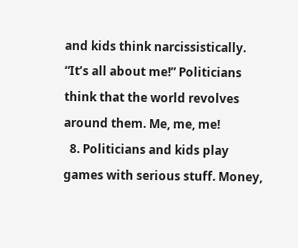and kids think narcissistically. “It’s all about me!” Politicians think that the world revolves around them. Me, me, me!
  8. Politicians and kids play games with serious stuff. Money,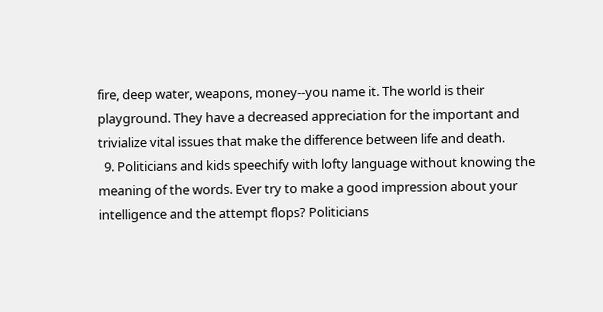fire, deep water, weapons, money--you name it. The world is their playground. They have a decreased appreciation for the important and trivialize vital issues that make the difference between life and death.
  9. Politicians and kids speechify with lofty language without knowing the meaning of the words. Ever try to make a good impression about your intelligence and the attempt flops? Politicians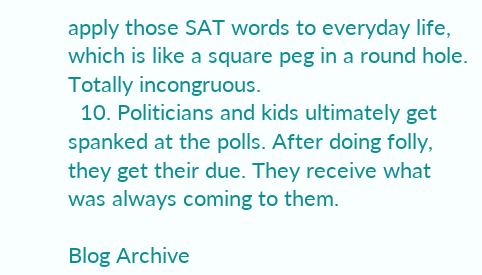apply those SAT words to everyday life, which is like a square peg in a round hole. Totally incongruous.
  10. Politicians and kids ultimately get spanked at the polls. After doing folly, they get their due. They receive what was always coming to them.

Blog Archive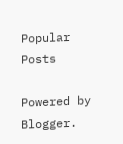Popular Posts

Powered by Blogger.